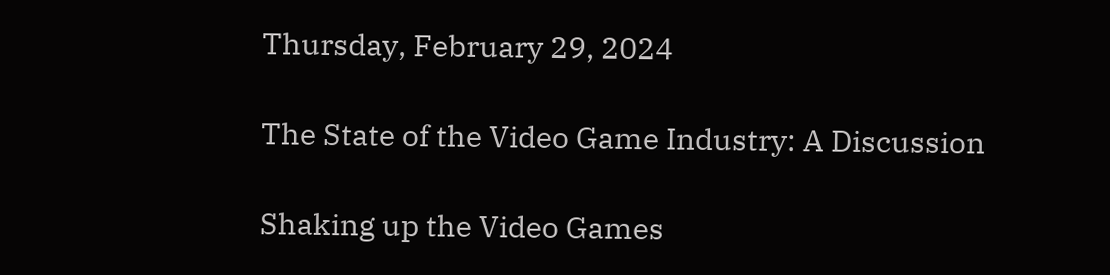Thursday, February 29, 2024

The State of the Video Game Industry: A Discussion

Shaking up the Video Games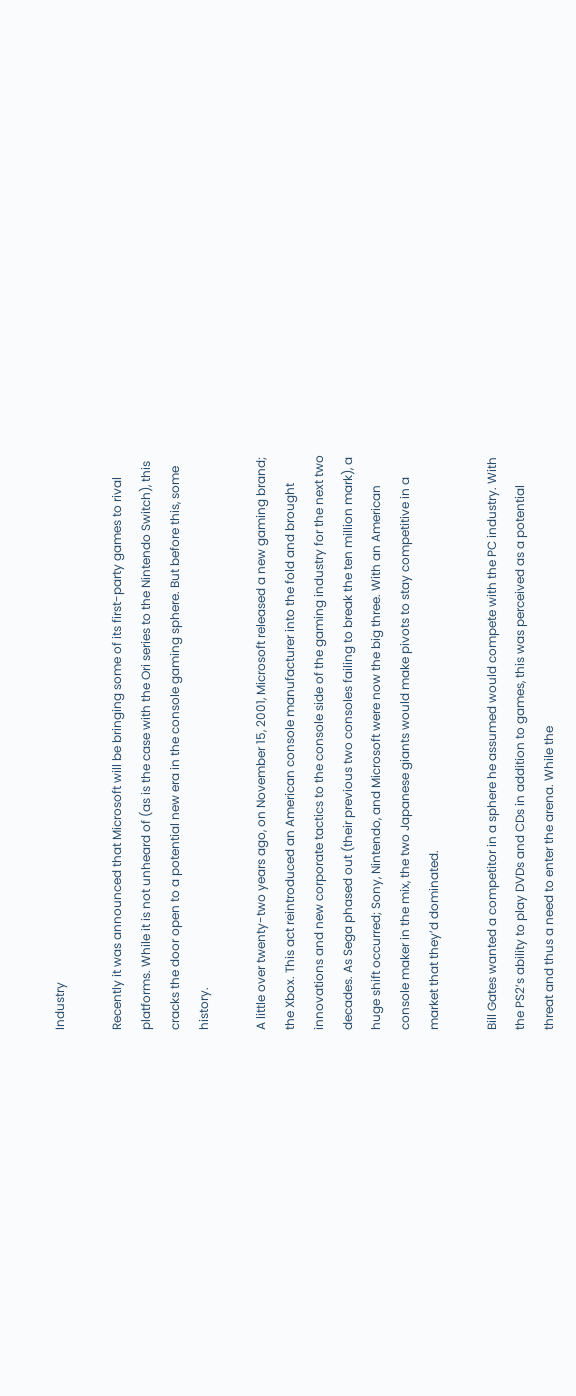Industry

Recently it was announced that Microsoft will be bringing some of its first-party games to rival platforms. While it is not unheard of (as is the case with the Ori series to the Nintendo Switch), this cracks the door open to a potential new era in the console gaming sphere. But before this, some history.

A little over twenty-two years ago, on November 15, 2001, Microsoft released a new gaming brand; the Xbox. This act reintroduced an American console manufacturer into the fold and brought innovations and new corporate tactics to the console side of the gaming industry for the next two decades. As Sega phased out (their previous two consoles failing to break the ten million mark), a huge shift occurred; Sony, Nintendo, and Microsoft were now the big three. With an American console maker in the mix, the two Japanese giants would make pivots to stay competitive in a market that they’d dominated.

Bill Gates wanted a competitor in a sphere he assumed would compete with the PC industry. With the PS2’s ability to play DVDs and CDs in addition to games, this was perceived as a potential threat and thus a need to enter the arena. While the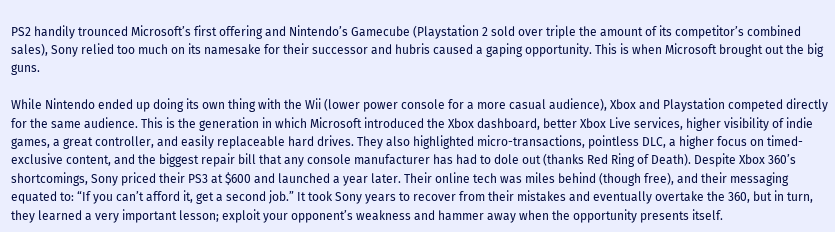PS2 handily trounced Microsoft’s first offering and Nintendo’s Gamecube (Playstation 2 sold over triple the amount of its competitor’s combined sales), Sony relied too much on its namesake for their successor and hubris caused a gaping opportunity. This is when Microsoft brought out the big guns.

While Nintendo ended up doing its own thing with the Wii (lower power console for a more casual audience), Xbox and Playstation competed directly for the same audience. This is the generation in which Microsoft introduced the Xbox dashboard, better Xbox Live services, higher visibility of indie games, a great controller, and easily replaceable hard drives. They also highlighted micro-transactions, pointless DLC, a higher focus on timed-exclusive content, and the biggest repair bill that any console manufacturer has had to dole out (thanks Red Ring of Death). Despite Xbox 360’s shortcomings, Sony priced their PS3 at $600 and launched a year later. Their online tech was miles behind (though free), and their messaging equated to: “If you can’t afford it, get a second job.” It took Sony years to recover from their mistakes and eventually overtake the 360, but in turn, they learned a very important lesson; exploit your opponent’s weakness and hammer away when the opportunity presents itself.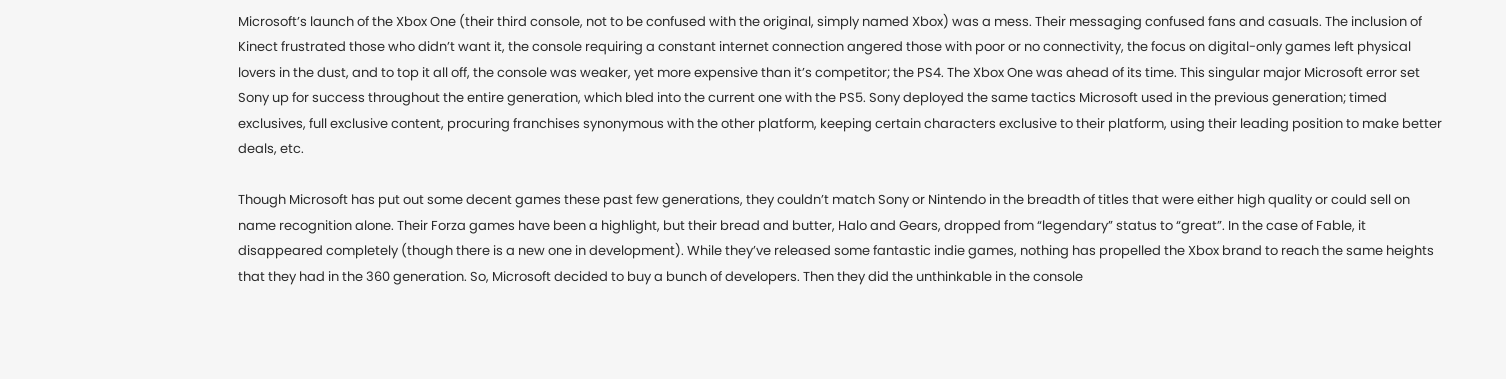Microsoft’s launch of the Xbox One (their third console, not to be confused with the original, simply named Xbox) was a mess. Their messaging confused fans and casuals. The inclusion of Kinect frustrated those who didn’t want it, the console requiring a constant internet connection angered those with poor or no connectivity, the focus on digital-only games left physical lovers in the dust, and to top it all off, the console was weaker, yet more expensive than it’s competitor; the PS4. The Xbox One was ahead of its time. This singular major Microsoft error set Sony up for success throughout the entire generation, which bled into the current one with the PS5. Sony deployed the same tactics Microsoft used in the previous generation; timed exclusives, full exclusive content, procuring franchises synonymous with the other platform, keeping certain characters exclusive to their platform, using their leading position to make better deals, etc.

Though Microsoft has put out some decent games these past few generations, they couldn’t match Sony or Nintendo in the breadth of titles that were either high quality or could sell on name recognition alone. Their Forza games have been a highlight, but their bread and butter, Halo and Gears, dropped from “legendary” status to “great”. In the case of Fable, it disappeared completely (though there is a new one in development). While they’ve released some fantastic indie games, nothing has propelled the Xbox brand to reach the same heights that they had in the 360 generation. So, Microsoft decided to buy a bunch of developers. Then they did the unthinkable in the console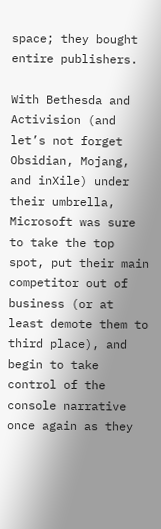space; they bought entire publishers.

With Bethesda and Activision (and let’s not forget Obsidian, Mojang, and inXile) under their umbrella, Microsoft was sure to take the top spot, put their main competitor out of business (or at least demote them to third place), and begin to take control of the console narrative once again as they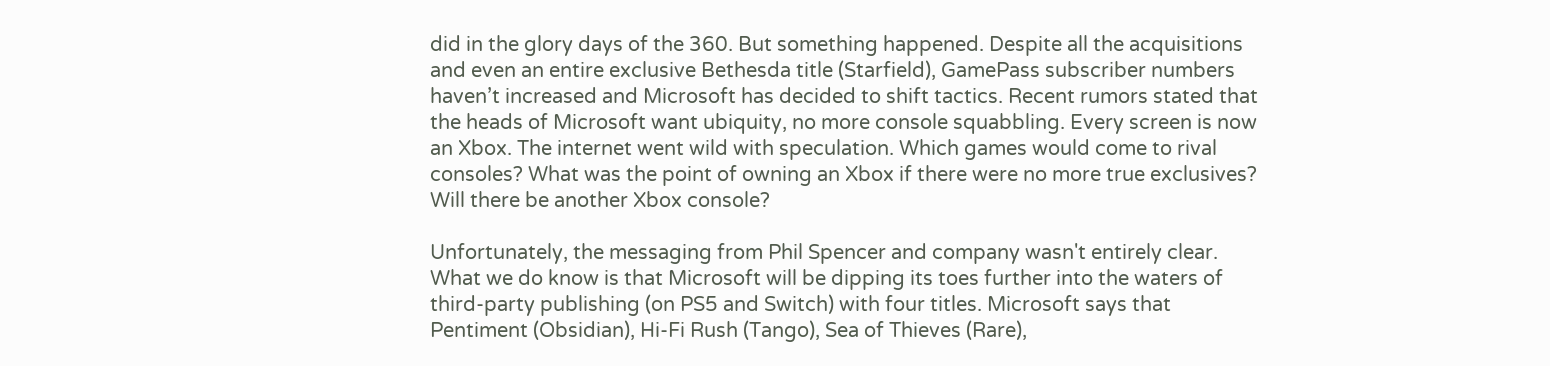did in the glory days of the 360. But something happened. Despite all the acquisitions and even an entire exclusive Bethesda title (Starfield), GamePass subscriber numbers haven’t increased and Microsoft has decided to shift tactics. Recent rumors stated that the heads of Microsoft want ubiquity, no more console squabbling. Every screen is now an Xbox. The internet went wild with speculation. Which games would come to rival consoles? What was the point of owning an Xbox if there were no more true exclusives? Will there be another Xbox console?

Unfortunately, the messaging from Phil Spencer and company wasn't entirely clear. What we do know is that Microsoft will be dipping its toes further into the waters of third-party publishing (on PS5 and Switch) with four titles. Microsoft says that Pentiment (Obsidian), Hi-Fi Rush (Tango), Sea of Thieves (Rare),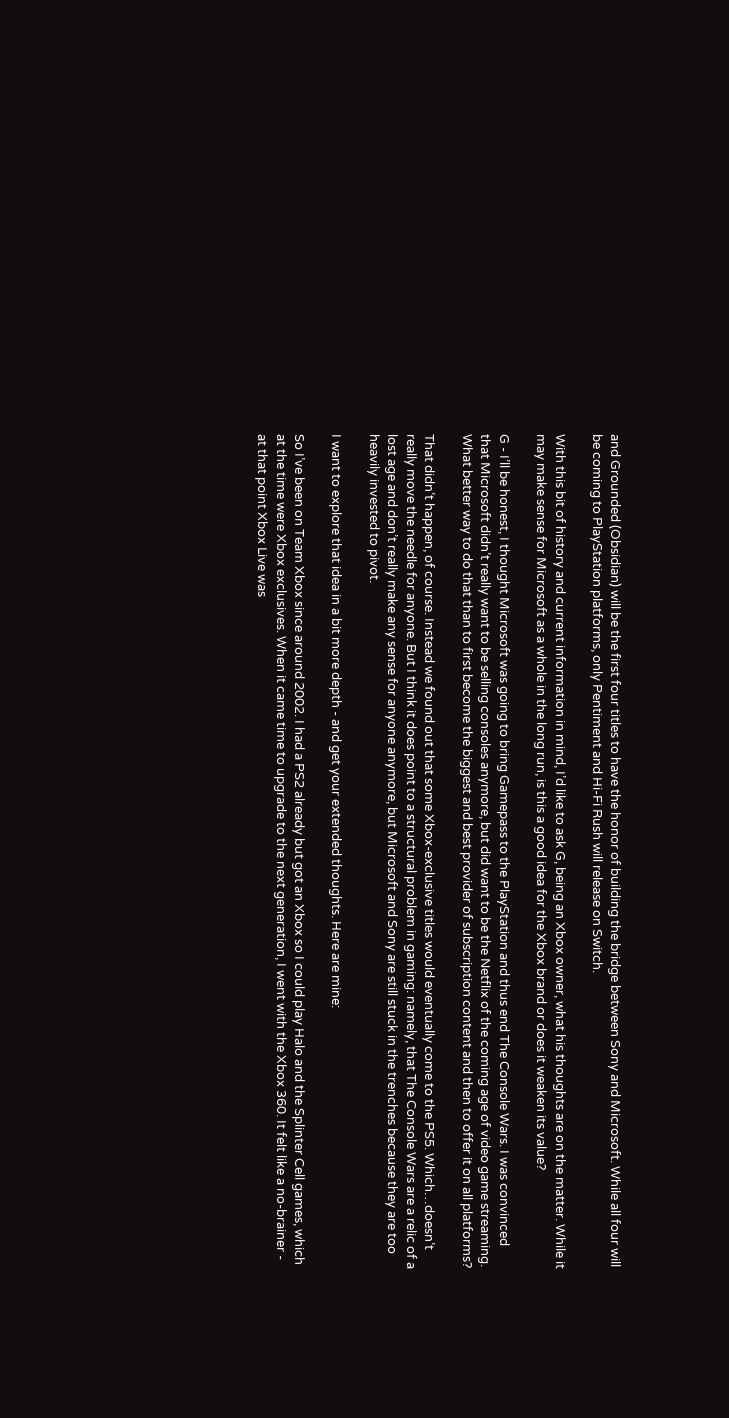and Grounded (Obsidian) will be the first four titles to have the honor of building the bridge between Sony and Microsoft. While all four will be coming to PlayStation platforms, only Pentiment and Hi-Fi Rush will release on Switch.

With this bit of history and current information in mind, I’d like to ask G, being an Xbox owner, what his thoughts are on the matter. While it may make sense for Microsoft as a whole in the long run, is this a good idea for the Xbox brand or does it weaken its value?

G - I’ll be honest, I thought Microsoft was going to bring Gamepass to the PlayStation and thus end The Console Wars. I was convinced that Microsoft didn’t really want to be selling consoles anymore, but did want to be the Netflix of the coming age of video game streaming. What better way to do that than to first become the biggest and best provider of subscription content and then to offer it on all platforms?

That didn’t happen, of course. Instead we found out that some Xbox-exclusive titles would eventually come to the PS5. Which…doesn’t really move the needle for anyone. But I think it does point to a structural problem in gaming: namely, that The Console Wars are a relic of a lost age and don’t really make any sense for anyone anymore, but Microsoft and Sony are still stuck in the trenches because they are too heavily invested to pivot.

I want to explore that idea in a bit more depth - and get your extended thoughts. Here are mine:

So I’ve been on Team Xbox since around 2002. I had a PS2 already but got an Xbox so I could play Halo and the Splinter Cell games, which at the time were Xbox exclusives. When it came time to upgrade to the next generation, I went with the Xbox 360. It felt like a no-brainer - at that point Xbox Live was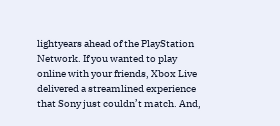lightyears ahead of the PlayStation Network. If you wanted to play online with your friends, Xbox Live delivered a streamlined experience that Sony just couldn’t match. And,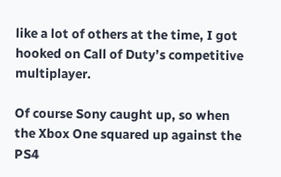like a lot of others at the time, I got hooked on Call of Duty’s competitive multiplayer.

Of course Sony caught up, so when the Xbox One squared up against the PS4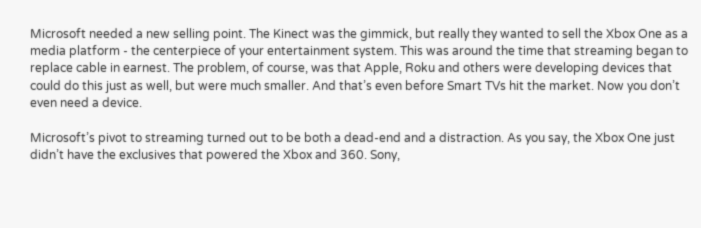Microsoft needed a new selling point. The Kinect was the gimmick, but really they wanted to sell the Xbox One as a media platform - the centerpiece of your entertainment system. This was around the time that streaming began to replace cable in earnest. The problem, of course, was that Apple, Roku and others were developing devices that could do this just as well, but were much smaller. And that’s even before Smart TVs hit the market. Now you don’t even need a device.

Microsoft’s pivot to streaming turned out to be both a dead-end and a distraction. As you say, the Xbox One just didn’t have the exclusives that powered the Xbox and 360. Sony,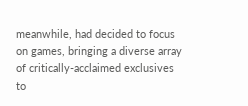meanwhile, had decided to focus on games, bringing a diverse array of critically-acclaimed exclusives to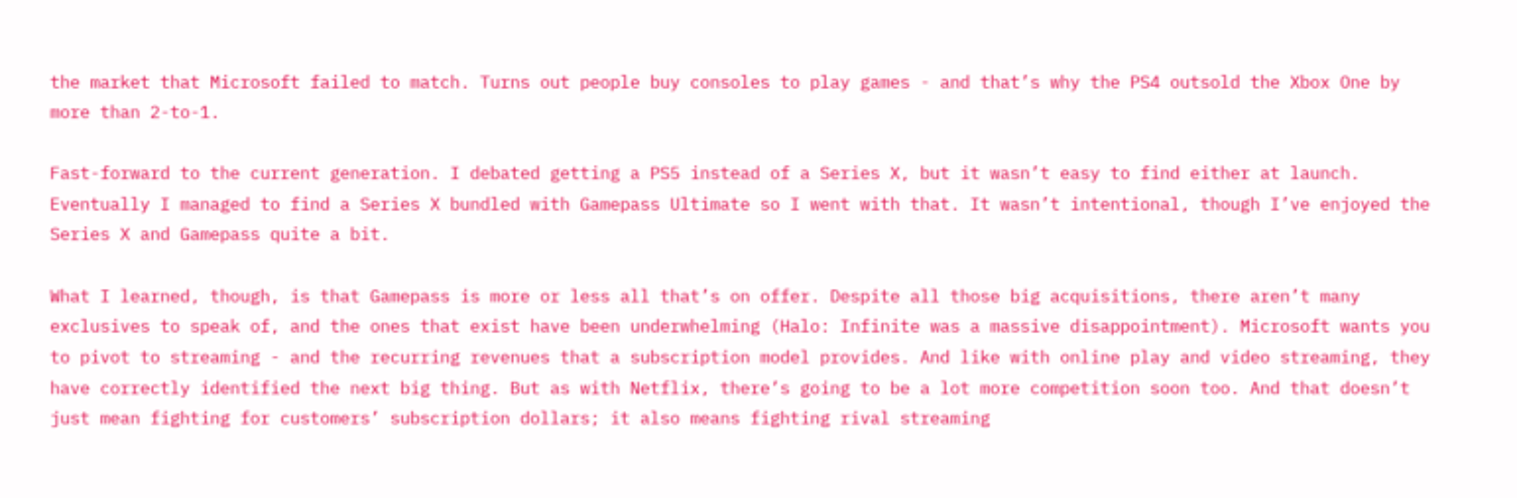the market that Microsoft failed to match. Turns out people buy consoles to play games - and that’s why the PS4 outsold the Xbox One by more than 2-to-1.

Fast-forward to the current generation. I debated getting a PS5 instead of a Series X, but it wasn’t easy to find either at launch. Eventually I managed to find a Series X bundled with Gamepass Ultimate so I went with that. It wasn’t intentional, though I’ve enjoyed the Series X and Gamepass quite a bit.

What I learned, though, is that Gamepass is more or less all that’s on offer. Despite all those big acquisitions, there aren’t many exclusives to speak of, and the ones that exist have been underwhelming (Halo: Infinite was a massive disappointment). Microsoft wants you to pivot to streaming - and the recurring revenues that a subscription model provides. And like with online play and video streaming, they have correctly identified the next big thing. But as with Netflix, there’s going to be a lot more competition soon too. And that doesn’t just mean fighting for customers’ subscription dollars; it also means fighting rival streaming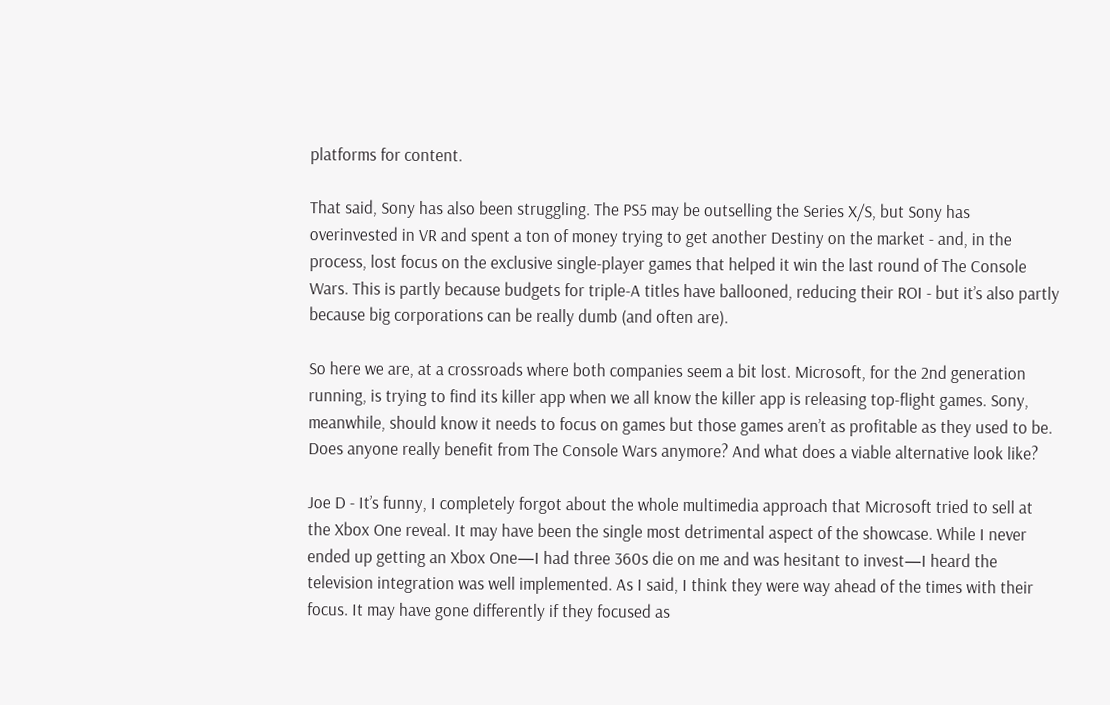platforms for content.

That said, Sony has also been struggling. The PS5 may be outselling the Series X/S, but Sony has overinvested in VR and spent a ton of money trying to get another Destiny on the market - and, in the process, lost focus on the exclusive single-player games that helped it win the last round of The Console Wars. This is partly because budgets for triple-A titles have ballooned, reducing their ROI - but it’s also partly because big corporations can be really dumb (and often are).

So here we are, at a crossroads where both companies seem a bit lost. Microsoft, for the 2nd generation running, is trying to find its killer app when we all know the killer app is releasing top-flight games. Sony, meanwhile, should know it needs to focus on games but those games aren’t as profitable as they used to be. Does anyone really benefit from The Console Wars anymore? And what does a viable alternative look like?

Joe D - It’s funny, I completely forgot about the whole multimedia approach that Microsoft tried to sell at the Xbox One reveal. It may have been the single most detrimental aspect of the showcase. While I never ended up getting an Xbox One—I had three 360s die on me and was hesitant to invest—I heard the television integration was well implemented. As I said, I think they were way ahead of the times with their focus. It may have gone differently if they focused as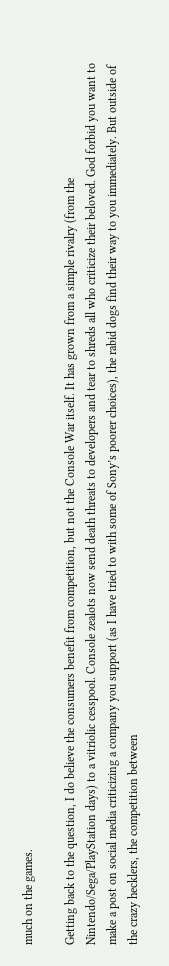much on the games.

Getting back to the question, I do believe the consumers benefit from competition, but not the Console War itself. It has grown from a simple rivalry (from the Nintendo/Sega/PlayStation days) to a vitriolic cesspool. Console zealots now send death threats to developers and tear to shreds all who criticize their beloved. God forbid you want to make a post on social media criticizing a company you support (as I have tried to with some of Sony’s poorer choices), the rabid dogs find their way to you immediately. But outside of the crazy hecklers, the competition between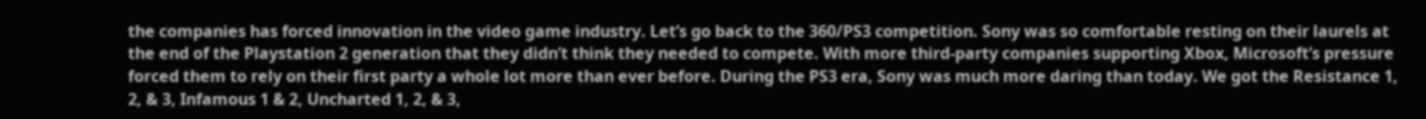the companies has forced innovation in the video game industry. Let’s go back to the 360/PS3 competition. Sony was so comfortable resting on their laurels at the end of the Playstation 2 generation that they didn’t think they needed to compete. With more third-party companies supporting Xbox, Microsoft’s pressure forced them to rely on their first party a whole lot more than ever before. During the PS3 era, Sony was much more daring than today. We got the Resistance 1, 2, & 3, Infamous 1 & 2, Uncharted 1, 2, & 3,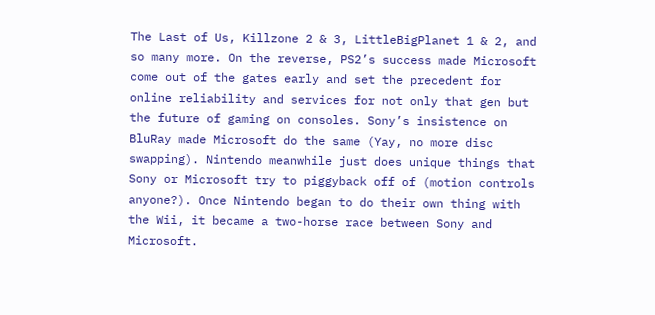The Last of Us, Killzone 2 & 3, LittleBigPlanet 1 & 2, and so many more. On the reverse, PS2’s success made Microsoft come out of the gates early and set the precedent for online reliability and services for not only that gen but the future of gaming on consoles. Sony’s insistence on BluRay made Microsoft do the same (Yay, no more disc swapping). Nintendo meanwhile just does unique things that Sony or Microsoft try to piggyback off of (motion controls anyone?). Once Nintendo began to do their own thing with the Wii, it became a two-horse race between Sony and Microsoft.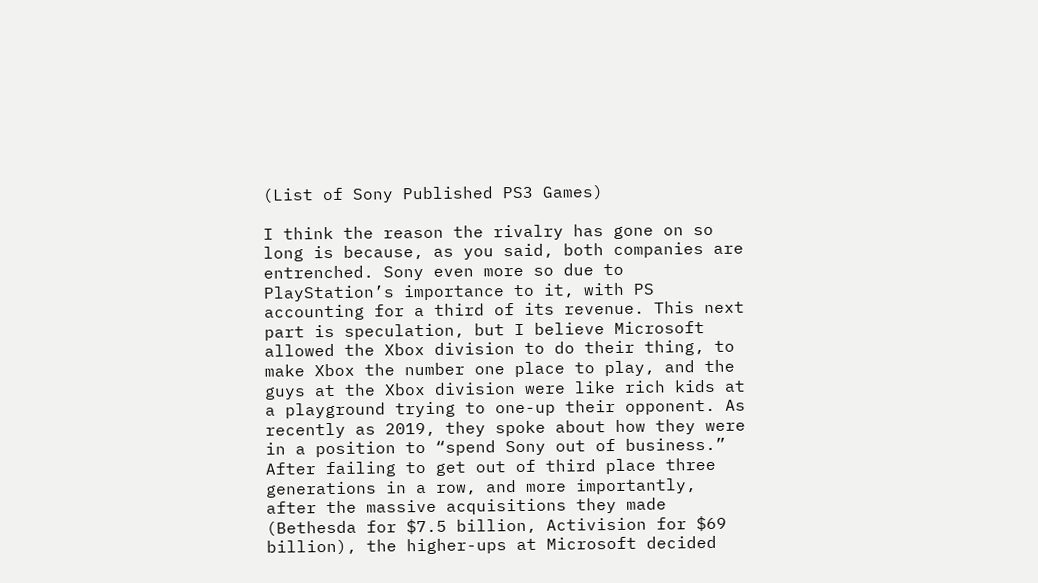(List of Sony Published PS3 Games)

I think the reason the rivalry has gone on so long is because, as you said, both companies are entrenched. Sony even more so due to PlayStation’s importance to it, with PS accounting for a third of its revenue. This next part is speculation, but I believe Microsoft allowed the Xbox division to do their thing, to make Xbox the number one place to play, and the guys at the Xbox division were like rich kids at a playground trying to one-up their opponent. As recently as 2019, they spoke about how they were in a position to “spend Sony out of business.” After failing to get out of third place three generations in a row, and more importantly, after the massive acquisitions they made (Bethesda for $7.5 billion, Activision for $69 billion), the higher-ups at Microsoft decided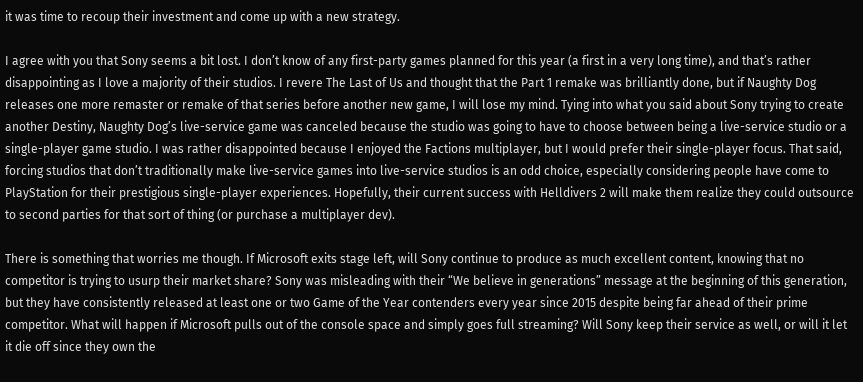it was time to recoup their investment and come up with a new strategy.

I agree with you that Sony seems a bit lost. I don’t know of any first-party games planned for this year (a first in a very long time), and that’s rather disappointing as I love a majority of their studios. I revere The Last of Us and thought that the Part 1 remake was brilliantly done, but if Naughty Dog releases one more remaster or remake of that series before another new game, I will lose my mind. Tying into what you said about Sony trying to create another Destiny, Naughty Dog’s live-service game was canceled because the studio was going to have to choose between being a live-service studio or a single-player game studio. I was rather disappointed because I enjoyed the Factions multiplayer, but I would prefer their single-player focus. That said, forcing studios that don’t traditionally make live-service games into live-service studios is an odd choice, especially considering people have come to PlayStation for their prestigious single-player experiences. Hopefully, their current success with Helldivers 2 will make them realize they could outsource to second parties for that sort of thing (or purchase a multiplayer dev).

There is something that worries me though. If Microsoft exits stage left, will Sony continue to produce as much excellent content, knowing that no competitor is trying to usurp their market share? Sony was misleading with their “We believe in generations” message at the beginning of this generation, but they have consistently released at least one or two Game of the Year contenders every year since 2015 despite being far ahead of their prime competitor. What will happen if Microsoft pulls out of the console space and simply goes full streaming? Will Sony keep their service as well, or will it let it die off since they own the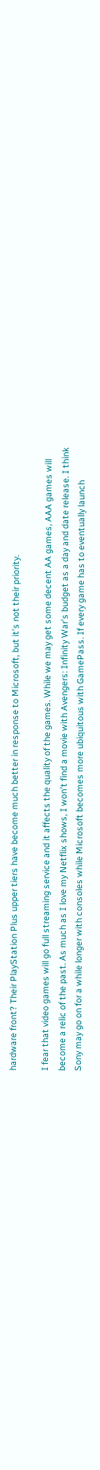hardware front? Their PlayStation Plus upper tiers have become much better in response to Microsoft, but it’s not their priority.

I fear that video games will go full streaming service and it affects the quality of the games. While we may get some decent AA games, AAA games will become a relic of the past. As much as I love my Netflix shows, I won’t find a movie with Avengers: Infinity War’s budget as a day and date release. I think Sony may go on for a while longer with consoles while Microsoft becomes more ubiquitous with GamePass. If every game has to eventually launch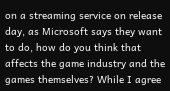on a streaming service on release day, as Microsoft says they want to do, how do you think that affects the game industry and the games themselves? While I agree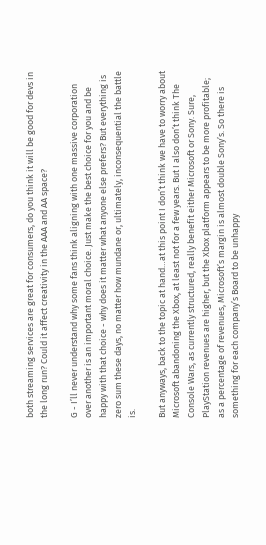both streaming services are great for consumers, do you think it will be good for devs in the long run? Could it affect creativity in the AAA and AA space?

G - I’ll never understand why some fans think aligning with one massive corporation over another is an important moral choice. Just make the best choice for you and be happy with that choice - why does it matter what anyone else prefers? But everything is zero sum these days, no matter how mundane or, ultimately, inconsequential the battle is.

But anyways, back to the topic at hand…at this point I don’t think we have to worry about Microsoft abandoning the Xbox, at least not for a few years. But I also don’t think The Console Wars, as currently structured, really benefit either Microsoft or Sony. Sure, PlayStation revenues are higher, but the Xbox platform appears to be more profitable; as a percentage of revenues, Microsoft’s margin is almost double Sony’s. So there is something for each company’s Board to be unhappy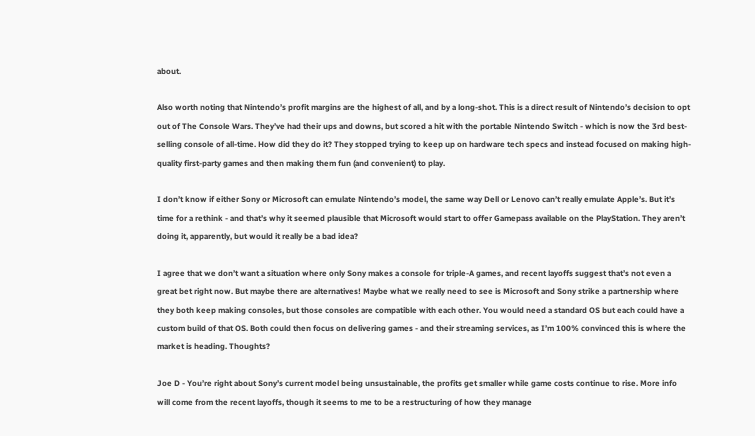about.

Also worth noting that Nintendo’s profit margins are the highest of all, and by a long-shot. This is a direct result of Nintendo’s decision to opt out of The Console Wars. They’ve had their ups and downs, but scored a hit with the portable Nintendo Switch - which is now the 3rd best-selling console of all-time. How did they do it? They stopped trying to keep up on hardware tech specs and instead focused on making high-quality first-party games and then making them fun (and convenient) to play.

I don’t know if either Sony or Microsoft can emulate Nintendo’s model, the same way Dell or Lenovo can’t really emulate Apple’s. But it’s time for a rethink - and that’s why it seemed plausible that Microsoft would start to offer Gamepass available on the PlayStation. They aren’t doing it, apparently, but would it really be a bad idea?

I agree that we don’t want a situation where only Sony makes a console for triple-A games, and recent layoffs suggest that’s not even a great bet right now. But maybe there are alternatives! Maybe what we really need to see is Microsoft and Sony strike a partnership where they both keep making consoles, but those consoles are compatible with each other. You would need a standard OS but each could have a custom build of that OS. Both could then focus on delivering games - and their streaming services, as I’m 100% convinced this is where the market is heading. Thoughts?

Joe D - You’re right about Sony’s current model being unsustainable, the profits get smaller while game costs continue to rise. More info will come from the recent layoffs, though it seems to me to be a restructuring of how they manage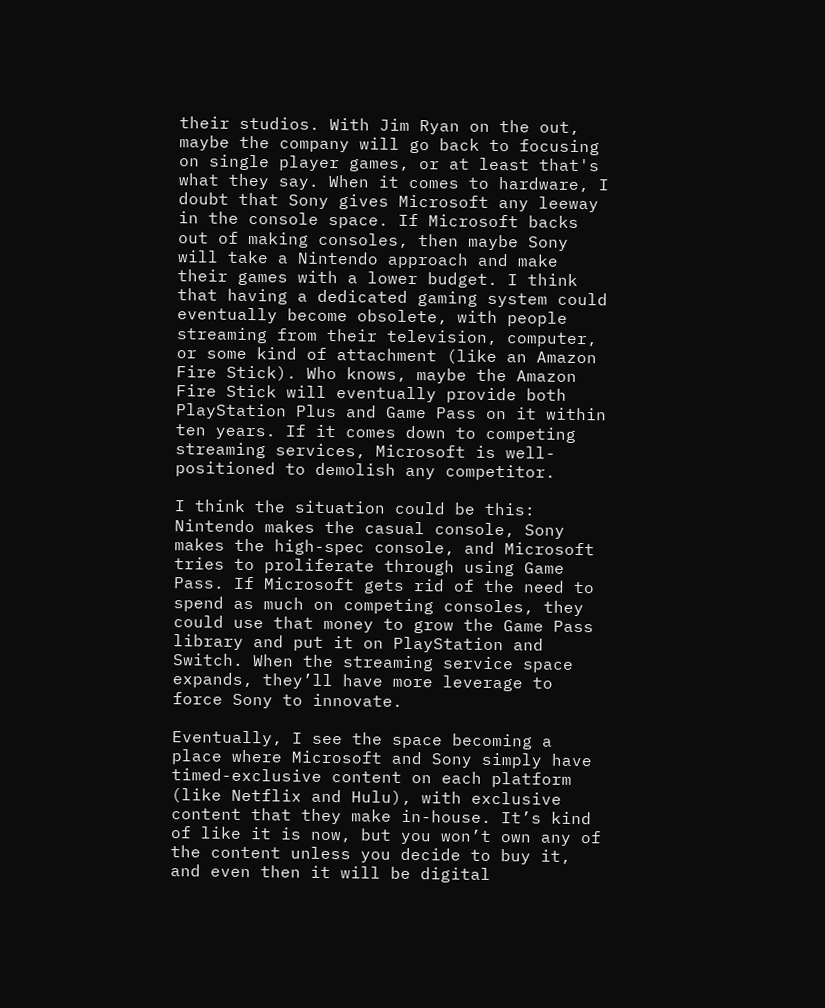their studios. With Jim Ryan on the out, maybe the company will go back to focusing on single player games, or at least that's what they say. When it comes to hardware, I doubt that Sony gives Microsoft any leeway in the console space. If Microsoft backs out of making consoles, then maybe Sony will take a Nintendo approach and make their games with a lower budget. I think that having a dedicated gaming system could eventually become obsolete, with people streaming from their television, computer, or some kind of attachment (like an Amazon Fire Stick). Who knows, maybe the Amazon Fire Stick will eventually provide both PlayStation Plus and Game Pass on it within ten years. If it comes down to competing streaming services, Microsoft is well-positioned to demolish any competitor.

I think the situation could be this: Nintendo makes the casual console, Sony makes the high-spec console, and Microsoft tries to proliferate through using Game Pass. If Microsoft gets rid of the need to spend as much on competing consoles, they could use that money to grow the Game Pass library and put it on PlayStation and Switch. When the streaming service space expands, they’ll have more leverage to force Sony to innovate.

Eventually, I see the space becoming a place where Microsoft and Sony simply have timed-exclusive content on each platform (like Netflix and Hulu), with exclusive content that they make in-house. It’s kind of like it is now, but you won’t own any of the content unless you decide to buy it, and even then it will be digital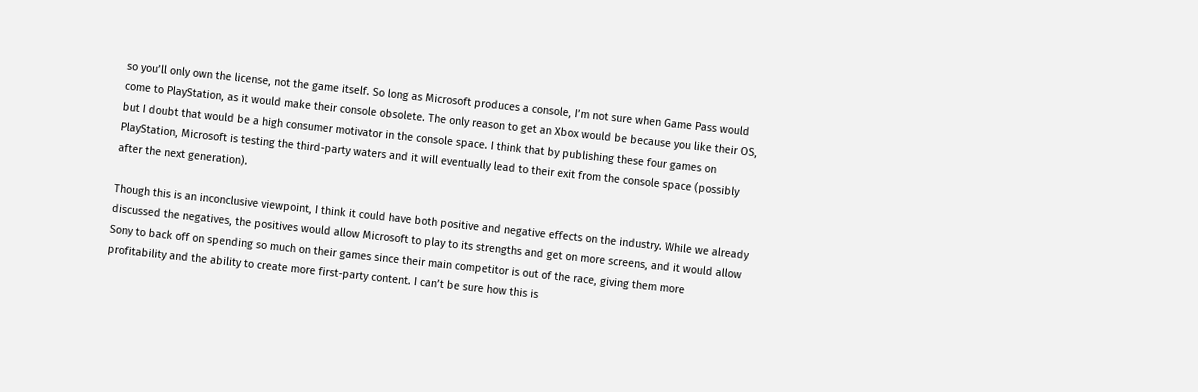so you’ll only own the license, not the game itself. So long as Microsoft produces a console, I’m not sure when Game Pass would come to PlayStation, as it would make their console obsolete. The only reason to get an Xbox would be because you like their OS, but I doubt that would be a high consumer motivator in the console space. I think that by publishing these four games on PlayStation, Microsoft is testing the third-party waters and it will eventually lead to their exit from the console space (possibly after the next generation).

Though this is an inconclusive viewpoint, I think it could have both positive and negative effects on the industry. While we already discussed the negatives, the positives would allow Microsoft to play to its strengths and get on more screens, and it would allow Sony to back off on spending so much on their games since their main competitor is out of the race, giving them more profitability and the ability to create more first-party content. I can’t be sure how this is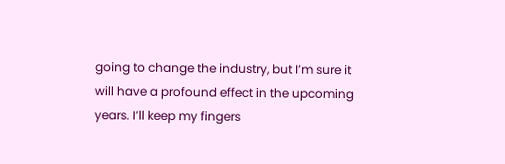going to change the industry, but I’m sure it will have a profound effect in the upcoming years. I’ll keep my fingers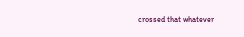crossed that whatever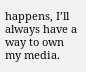happens, I’ll always have a way to own my media.